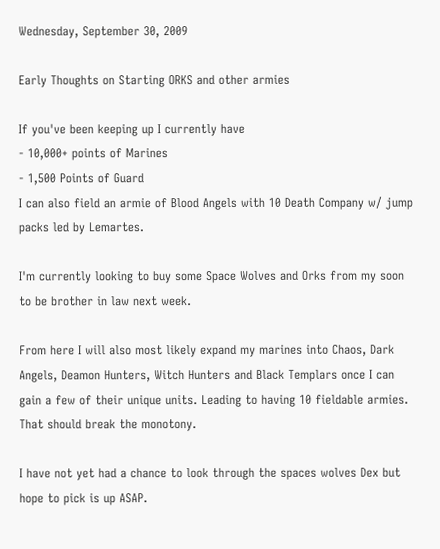Wednesday, September 30, 2009

Early Thoughts on Starting ORKS and other armies

If you've been keeping up I currently have
- 10,000+ points of Marines
- 1,500 Points of Guard
I can also field an armie of Blood Angels with 10 Death Company w/ jump packs led by Lemartes.

I'm currently looking to buy some Space Wolves and Orks from my soon to be brother in law next week.

From here I will also most likely expand my marines into Chaos, Dark Angels, Deamon Hunters, Witch Hunters and Black Templars once I can gain a few of their unique units. Leading to having 10 fieldable armies. That should break the monotony.

I have not yet had a chance to look through the spaces wolves Dex but hope to pick is up ASAP.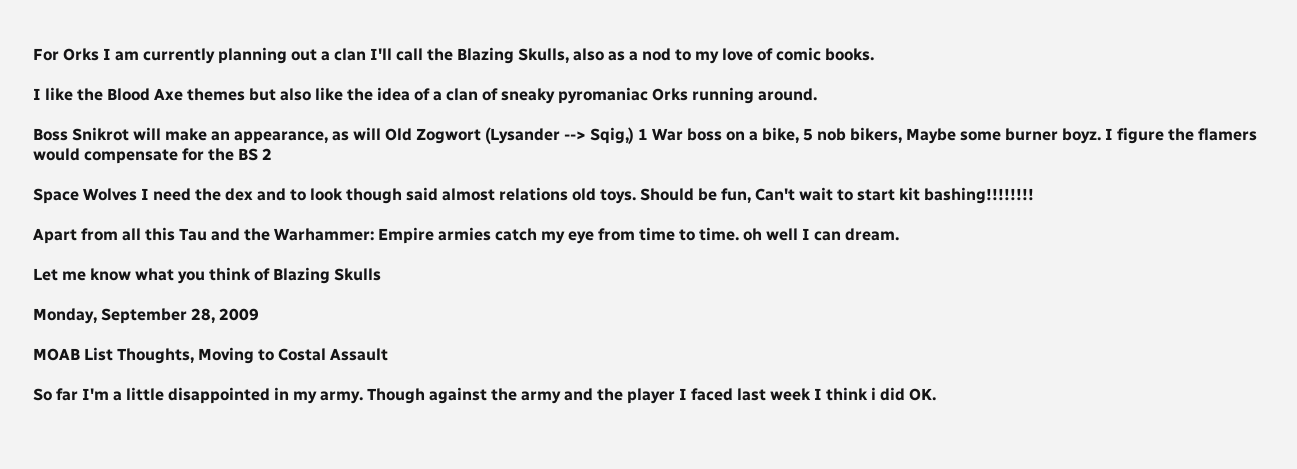For Orks I am currently planning out a clan I'll call the Blazing Skulls, also as a nod to my love of comic books.

I like the Blood Axe themes but also like the idea of a clan of sneaky pyromaniac Orks running around.

Boss Snikrot will make an appearance, as will Old Zogwort (Lysander --> Sqig,) 1 War boss on a bike, 5 nob bikers, Maybe some burner boyz. I figure the flamers would compensate for the BS 2

Space Wolves I need the dex and to look though said almost relations old toys. Should be fun, Can't wait to start kit bashing!!!!!!!!

Apart from all this Tau and the Warhammer: Empire armies catch my eye from time to time. oh well I can dream.

Let me know what you think of Blazing Skulls

Monday, September 28, 2009

MOAB List Thoughts, Moving to Costal Assault

So far I'm a little disappointed in my army. Though against the army and the player I faced last week I think i did OK.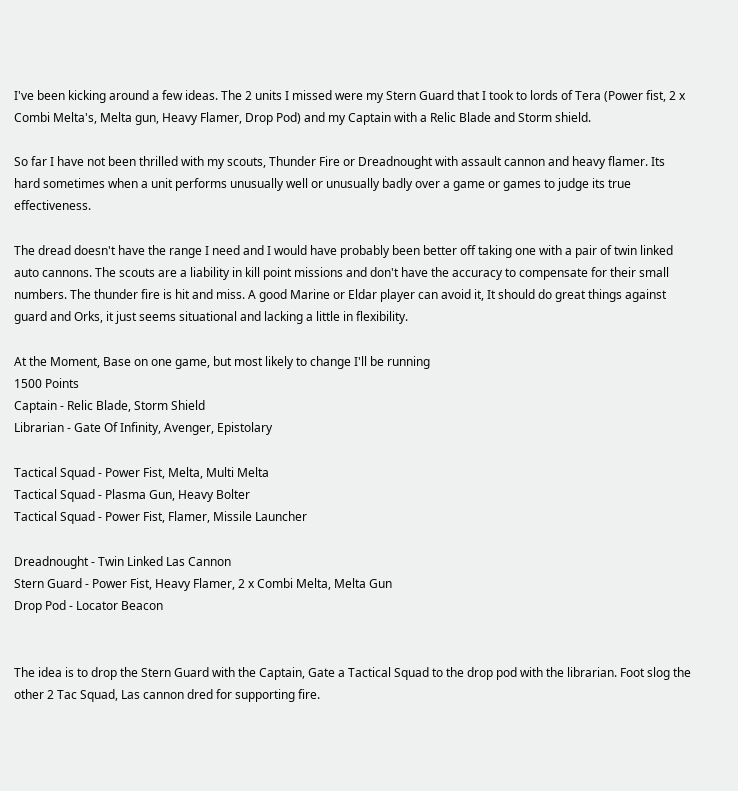I've been kicking around a few ideas. The 2 units I missed were my Stern Guard that I took to lords of Tera (Power fist, 2 x Combi Melta's, Melta gun, Heavy Flamer, Drop Pod) and my Captain with a Relic Blade and Storm shield.

So far I have not been thrilled with my scouts, Thunder Fire or Dreadnought with assault cannon and heavy flamer. Its hard sometimes when a unit performs unusually well or unusually badly over a game or games to judge its true effectiveness.

The dread doesn't have the range I need and I would have probably been better off taking one with a pair of twin linked auto cannons. The scouts are a liability in kill point missions and don't have the accuracy to compensate for their small numbers. The thunder fire is hit and miss. A good Marine or Eldar player can avoid it, It should do great things against guard and Orks, it just seems situational and lacking a little in flexibility.

At the Moment, Base on one game, but most likely to change I'll be running
1500 Points
Captain - Relic Blade, Storm Shield
Librarian - Gate Of Infinity, Avenger, Epistolary

Tactical Squad - Power Fist, Melta, Multi Melta
Tactical Squad - Plasma Gun, Heavy Bolter
Tactical Squad - Power Fist, Flamer, Missile Launcher

Dreadnought - Twin Linked Las Cannon
Stern Guard - Power Fist, Heavy Flamer, 2 x Combi Melta, Melta Gun
Drop Pod - Locator Beacon


The idea is to drop the Stern Guard with the Captain, Gate a Tactical Squad to the drop pod with the librarian. Foot slog the other 2 Tac Squad, Las cannon dred for supporting fire.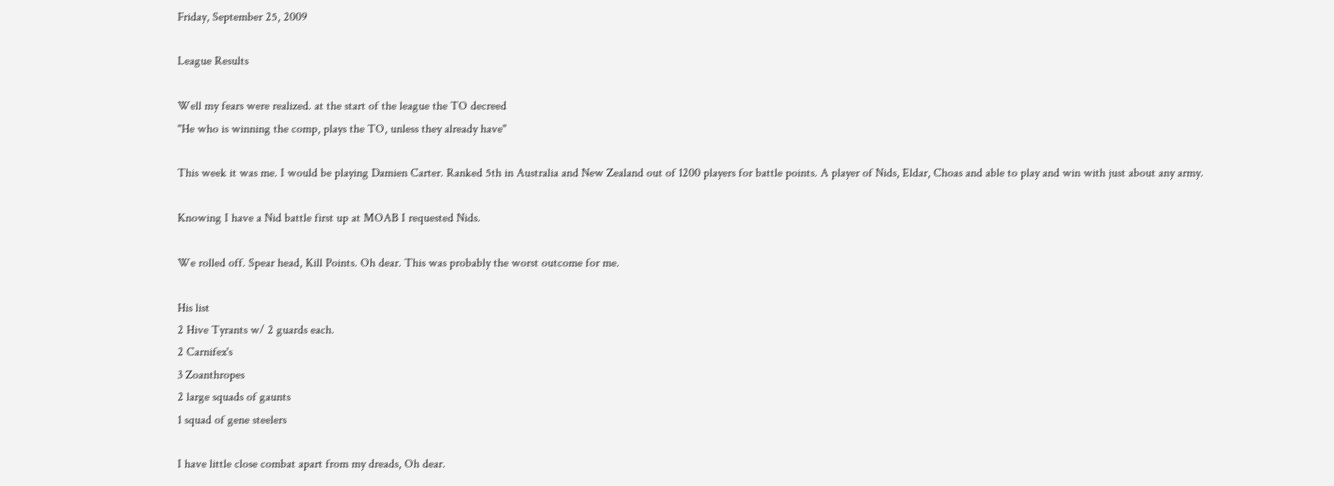Friday, September 25, 2009

League Results

Well my fears were realized. at the start of the league the TO decreed
"He who is winning the comp, plays the TO, unless they already have"

This week it was me. I would be playing Damien Carter. Ranked 5th in Australia and New Zealand out of 1200 players for battle points. A player of Nids, Eldar, Choas and able to play and win with just about any army.

Knowing I have a Nid battle first up at MOAB I requested Nids.

We rolled off. Spear head, Kill Points. Oh dear. This was probably the worst outcome for me.

His list
2 Hive Tyrants w/ 2 guards each.
2 Carnifex's
3 Zoanthropes
2 large squads of gaunts
1 squad of gene steelers

I have little close combat apart from my dreads, Oh dear.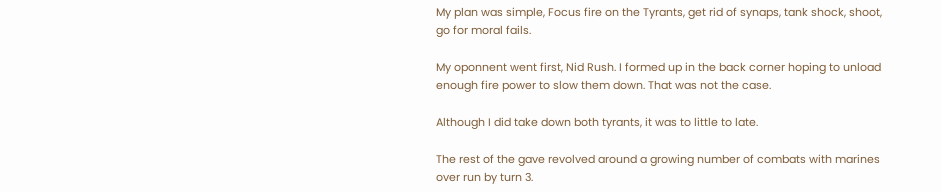My plan was simple, Focus fire on the Tyrants, get rid of synaps, tank shock, shoot, go for moral fails.

My oponnent went first, Nid Rush. I formed up in the back corner hoping to unload enough fire power to slow them down. That was not the case.

Although I did take down both tyrants, it was to little to late.

The rest of the gave revolved around a growing number of combats with marines over run by turn 3.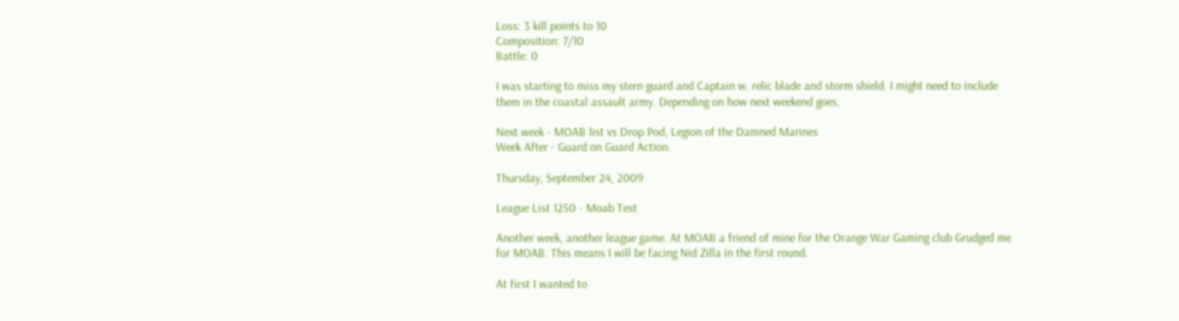Loss: 3 kill points to 10
Composition: 7/10
Battle: 0

I was starting to miss my stern guard and Captain w. relic blade and storm shield. I might need to include them in the coastal assault army. Depending on how next weekend goes.

Next week - MOAB list vs Drop Pod, Legion of the Damned Marines
Week After - Guard on Guard Action.

Thursday, September 24, 2009

League List 1250 - Moab Test

Another week, another league game. At MOAB a friend of mine for the Orange War Gaming club Grudged me for MOAB. This means I will be facing Nid Zilla in the first round.

At first I wanted to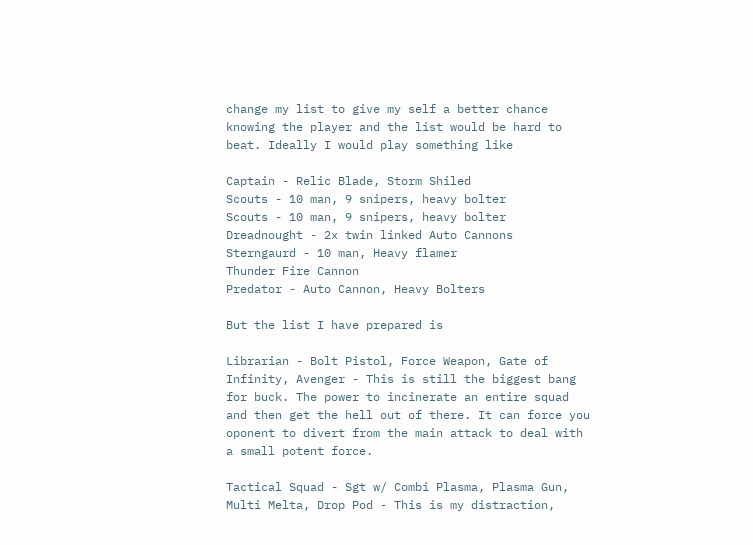change my list to give my self a better chance knowing the player and the list would be hard to beat. Ideally I would play something like

Captain - Relic Blade, Storm Shiled
Scouts - 10 man, 9 snipers, heavy bolter
Scouts - 10 man, 9 snipers, heavy bolter
Dreadnought - 2x twin linked Auto Cannons
Sterngaurd - 10 man, Heavy flamer
Thunder Fire Cannon
Predator - Auto Cannon, Heavy Bolters

But the list I have prepared is

Librarian - Bolt Pistol, Force Weapon, Gate of Infinity, Avenger - This is still the biggest bang for buck. The power to incinerate an entire squad and then get the hell out of there. It can force you oponent to divert from the main attack to deal with a small potent force.

Tactical Squad - Sgt w/ Combi Plasma, Plasma Gun, Multi Melta, Drop Pod - This is my distraction,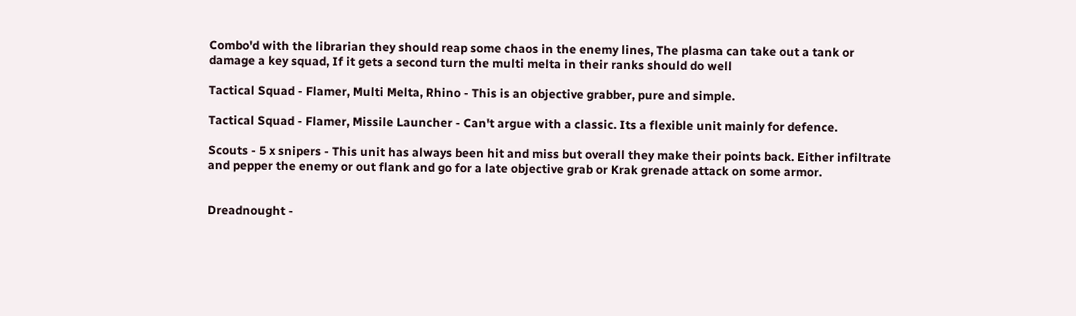Combo'd with the librarian they should reap some chaos in the enemy lines, The plasma can take out a tank or damage a key squad, If it gets a second turn the multi melta in their ranks should do well

Tactical Squad - Flamer, Multi Melta, Rhino - This is an objective grabber, pure and simple.

Tactical Squad - Flamer, Missile Launcher - Can't argue with a classic. Its a flexible unit mainly for defence.

Scouts - 5 x snipers - This unit has always been hit and miss but overall they make their points back. Either infiltrate and pepper the enemy or out flank and go for a late objective grab or Krak grenade attack on some armor.


Dreadnought -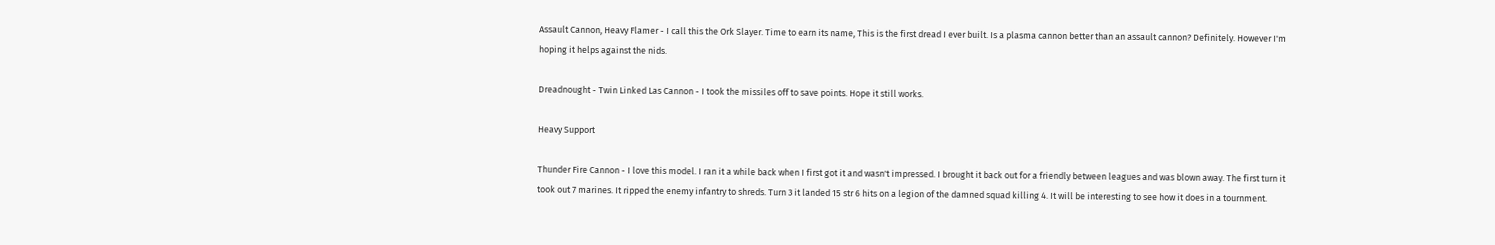Assault Cannon, Heavy Flamer - I call this the Ork Slayer. Time to earn its name, This is the first dread I ever built. Is a plasma cannon better than an assault cannon? Definitely. However I'm hoping it helps against the nids.

Dreadnought - Twin Linked Las Cannon - I took the missiles off to save points. Hope it still works.

Heavy Support

Thunder Fire Cannon - I love this model. I ran it a while back when I first got it and wasn't impressed. I brought it back out for a friendly between leagues and was blown away. The first turn it took out 7 marines. It ripped the enemy infantry to shreds. Turn 3 it landed 15 str 6 hits on a legion of the damned squad killing 4. It will be interesting to see how it does in a tournment.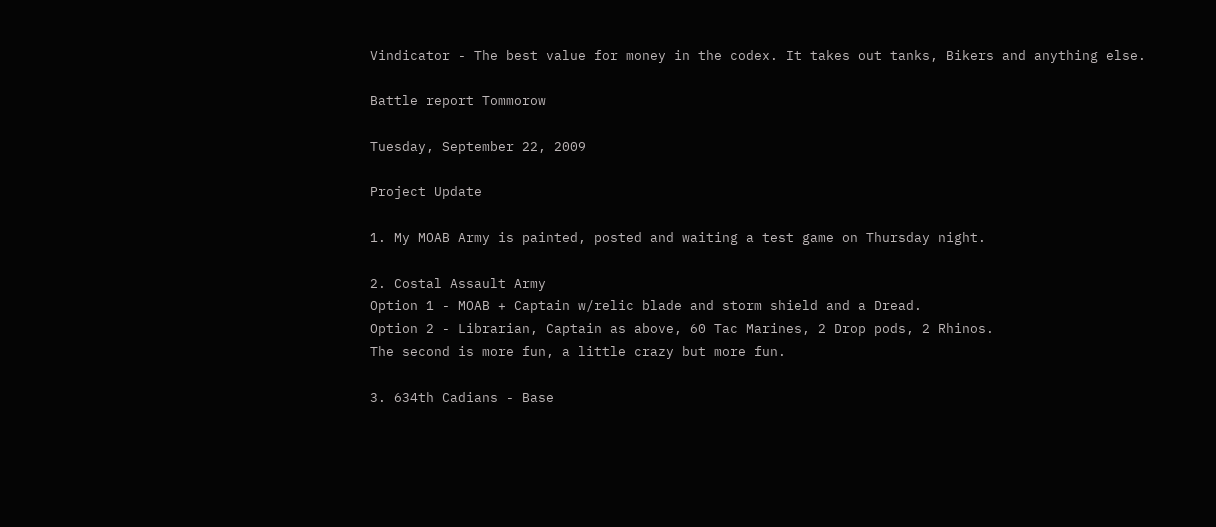Vindicator - The best value for money in the codex. It takes out tanks, Bikers and anything else.

Battle report Tommorow

Tuesday, September 22, 2009

Project Update

1. My MOAB Army is painted, posted and waiting a test game on Thursday night.

2. Costal Assault Army
Option 1 - MOAB + Captain w/relic blade and storm shield and a Dread.
Option 2 - Librarian, Captain as above, 60 Tac Marines, 2 Drop pods, 2 Rhinos.
The second is more fun, a little crazy but more fun.

3. 634th Cadians - Base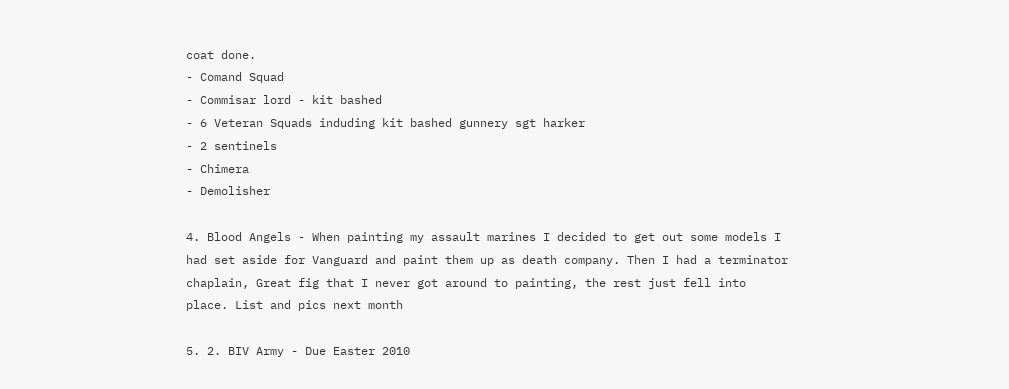coat done.
- Comand Squad
- Commisar lord - kit bashed
- 6 Veteran Squads induding kit bashed gunnery sgt harker
- 2 sentinels
- Chimera
- Demolisher

4. Blood Angels - When painting my assault marines I decided to get out some models I had set aside for Vanguard and paint them up as death company. Then I had a terminator chaplain, Great fig that I never got around to painting, the rest just fell into place. List and pics next month

5. 2. BIV Army - Due Easter 2010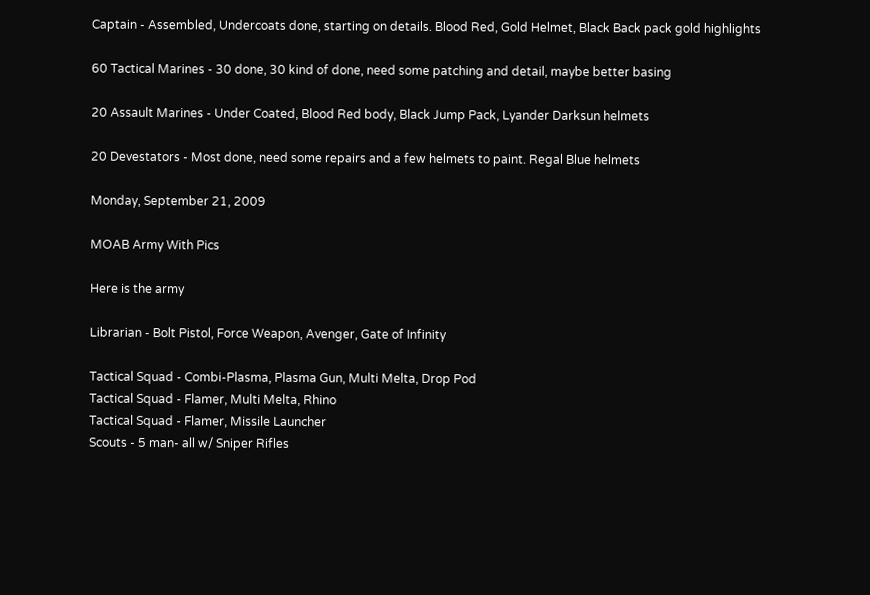Captain - Assembled, Undercoats done, starting on details. Blood Red, Gold Helmet, Black Back pack gold highlights

60 Tactical Marines - 30 done, 30 kind of done, need some patching and detail, maybe better basing

20 Assault Marines - Under Coated, Blood Red body, Black Jump Pack, Lyander Darksun helmets

20 Devestators - Most done, need some repairs and a few helmets to paint. Regal Blue helmets

Monday, September 21, 2009

MOAB Army With Pics

Here is the army

Librarian - Bolt Pistol, Force Weapon, Avenger, Gate of Infinity

Tactical Squad - Combi-Plasma, Plasma Gun, Multi Melta, Drop Pod
Tactical Squad - Flamer, Multi Melta, Rhino
Tactical Squad - Flamer, Missile Launcher
Scouts - 5 man- all w/ Sniper Rifles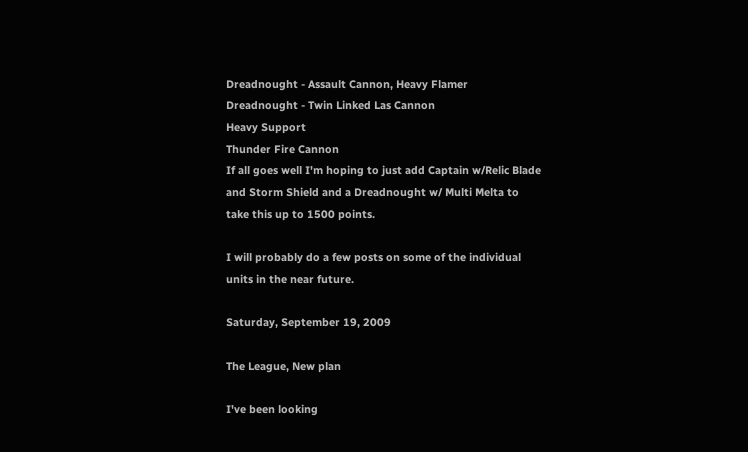Dreadnought - Assault Cannon, Heavy Flamer
Dreadnought - Twin Linked Las Cannon
Heavy Support
Thunder Fire Cannon
If all goes well I'm hoping to just add Captain w/Relic Blade and Storm Shield and a Dreadnought w/ Multi Melta to take this up to 1500 points.

I will probably do a few posts on some of the individual units in the near future.

Saturday, September 19, 2009

The League, New plan

I've been looking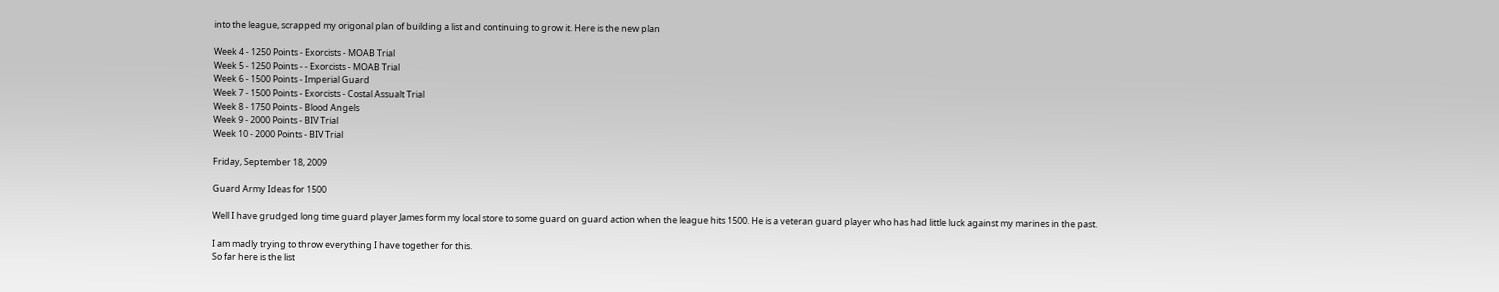into the league, scrapped my origonal plan of building a list and continuing to grow it. Here is the new plan

Week 4 - 1250 Points - Exorcists - MOAB Trial
Week 5 - 1250 Points - - Exorcists - MOAB Trial
Week 6 - 1500 Points - Imperial Guard
Week 7 - 1500 Points - Exorcists - Costal Assualt Trial
Week 8 - 1750 Points - Blood Angels
Week 9 - 2000 Points - BIV Trial
Week 10 - 2000 Points - BIV Trial

Friday, September 18, 2009

Guard Army Ideas for 1500

Well I have grudged long time guard player James form my local store to some guard on guard action when the league hits 1500. He is a veteran guard player who has had little luck against my marines in the past.

I am madly trying to throw everything I have together for this.
So far here is the list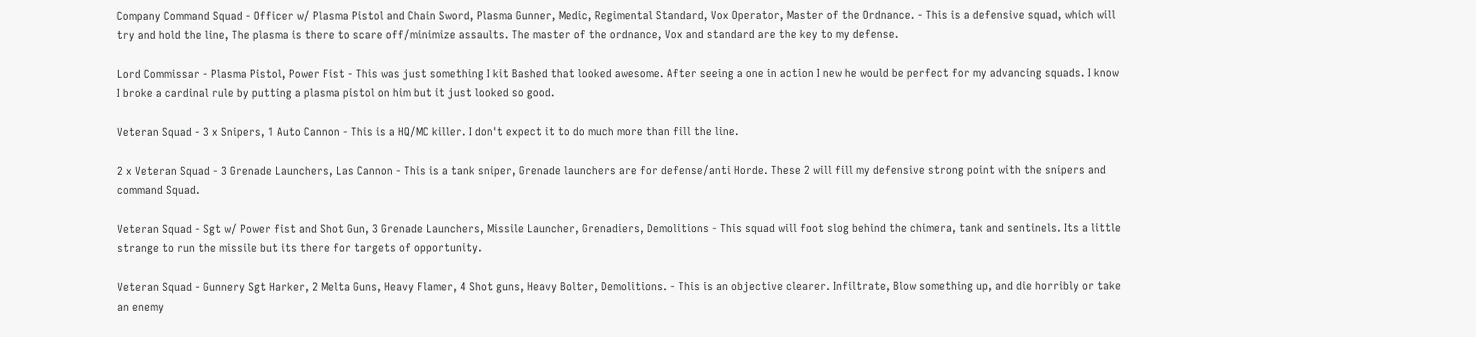Company Command Squad - Officer w/ Plasma Pistol and Chain Sword, Plasma Gunner, Medic, Regimental Standard, Vox Operator, Master of the Ordnance. - This is a defensive squad, which will try and hold the line, The plasma is there to scare off/minimize assaults. The master of the ordnance, Vox and standard are the key to my defense.

Lord Commissar - Plasma Pistol, Power Fist - This was just something I kit Bashed that looked awesome. After seeing a one in action I new he would be perfect for my advancing squads. I know I broke a cardinal rule by putting a plasma pistol on him but it just looked so good.

Veteran Squad - 3 x Snipers, 1 Auto Cannon - This is a HQ/MC killer. I don't expect it to do much more than fill the line.

2 x Veteran Squad - 3 Grenade Launchers, Las Cannon - This is a tank sniper, Grenade launchers are for defense/anti Horde. These 2 will fill my defensive strong point with the snipers and command Squad.

Veteran Squad - Sgt w/ Power fist and Shot Gun, 3 Grenade Launchers, Missile Launcher, Grenadiers, Demolitions - This squad will foot slog behind the chimera, tank and sentinels. Its a little strange to run the missile but its there for targets of opportunity.

Veteran Squad - Gunnery Sgt Harker, 2 Melta Guns, Heavy Flamer, 4 Shot guns, Heavy Bolter, Demolitions. - This is an objective clearer. Infiltrate, Blow something up, and die horribly or take an enemy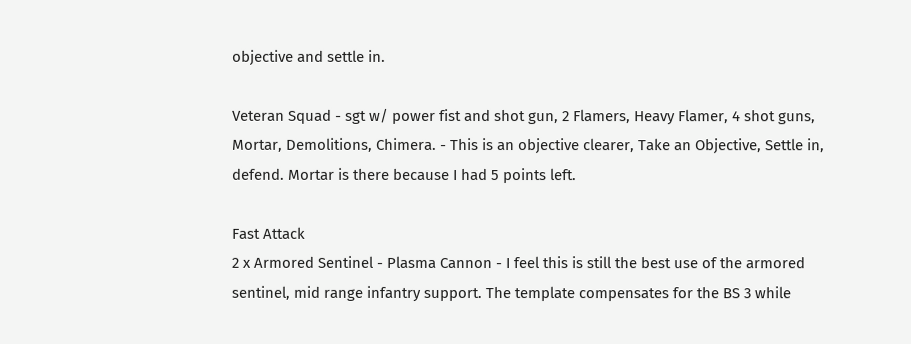objective and settle in.

Veteran Squad - sgt w/ power fist and shot gun, 2 Flamers, Heavy Flamer, 4 shot guns, Mortar, Demolitions, Chimera. - This is an objective clearer, Take an Objective, Settle in, defend. Mortar is there because I had 5 points left.

Fast Attack
2 x Armored Sentinel - Plasma Cannon - I feel this is still the best use of the armored sentinel, mid range infantry support. The template compensates for the BS 3 while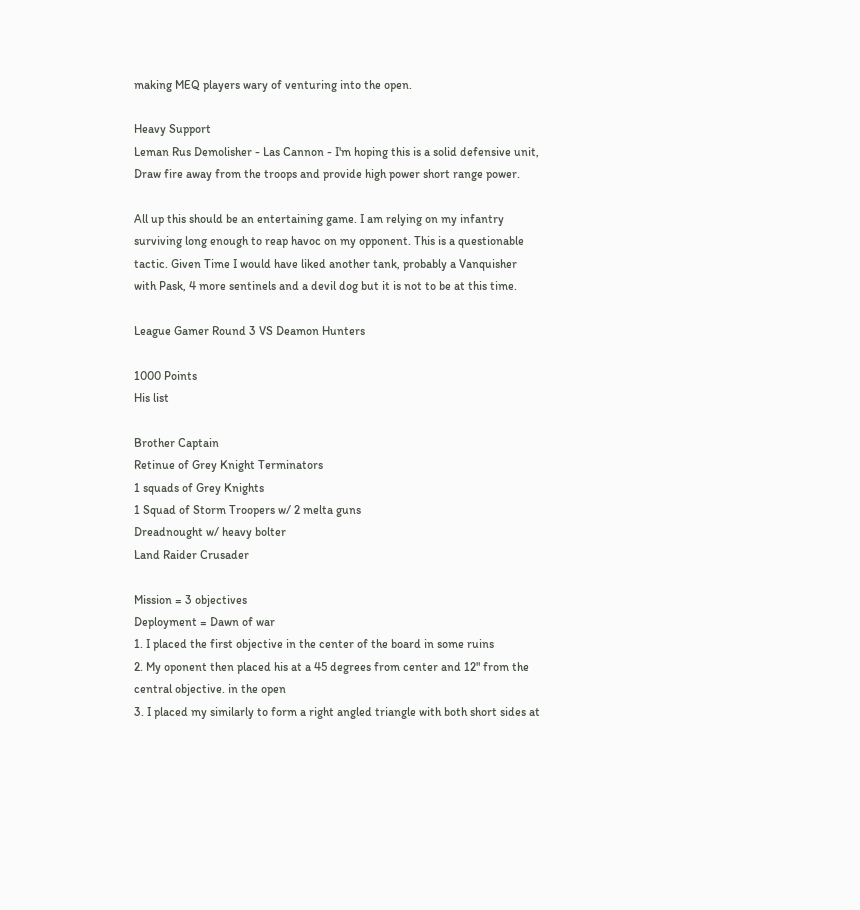making MEQ players wary of venturing into the open.

Heavy Support
Leman Rus Demolisher - Las Cannon - I'm hoping this is a solid defensive unit, Draw fire away from the troops and provide high power short range power.

All up this should be an entertaining game. I am relying on my infantry surviving long enough to reap havoc on my opponent. This is a questionable tactic. Given Time I would have liked another tank, probably a Vanquisher with Pask, 4 more sentinels and a devil dog but it is not to be at this time.

League Gamer Round 3 VS Deamon Hunters

1000 Points
His list

Brother Captain
Retinue of Grey Knight Terminators
1 squads of Grey Knights
1 Squad of Storm Troopers w/ 2 melta guns
Dreadnought w/ heavy bolter
Land Raider Crusader

Mission = 3 objectives
Deployment = Dawn of war
1. I placed the first objective in the center of the board in some ruins
2. My oponent then placed his at a 45 degrees from center and 12" from the central objective. in the open
3. I placed my similarly to form a right angled triangle with both short sides at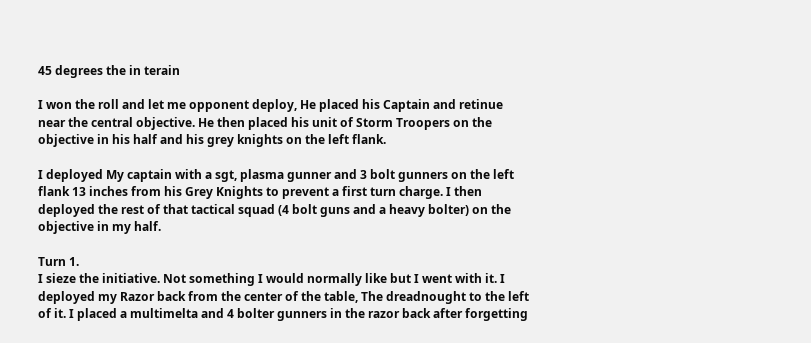45 degrees the in terain

I won the roll and let me opponent deploy, He placed his Captain and retinue near the central objective. He then placed his unit of Storm Troopers on the objective in his half and his grey knights on the left flank.

I deployed My captain with a sgt, plasma gunner and 3 bolt gunners on the left flank 13 inches from his Grey Knights to prevent a first turn charge. I then deployed the rest of that tactical squad (4 bolt guns and a heavy bolter) on the objective in my half.

Turn 1.
I sieze the initiative. Not something I would normally like but I went with it. I deployed my Razor back from the center of the table, The dreadnought to the left of it. I placed a multimelta and 4 bolter gunners in the razor back after forgetting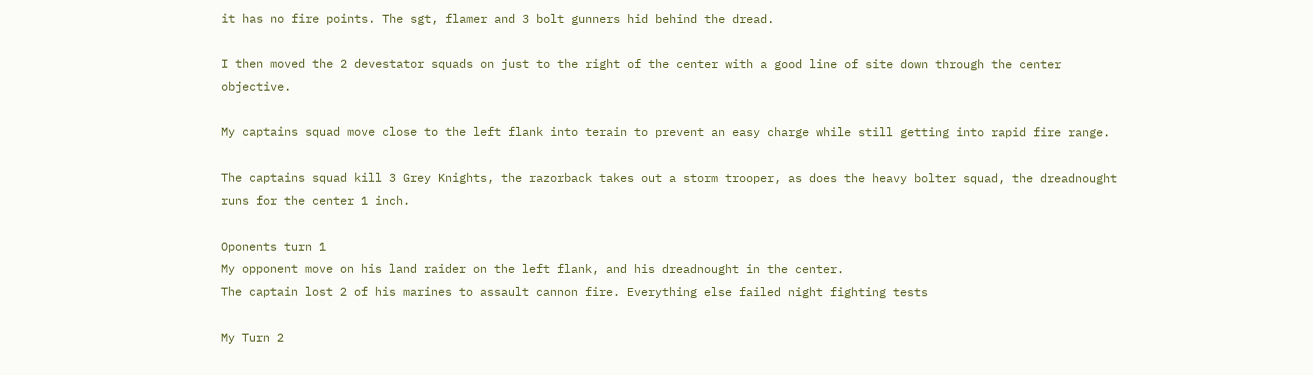it has no fire points. The sgt, flamer and 3 bolt gunners hid behind the dread.

I then moved the 2 devestator squads on just to the right of the center with a good line of site down through the center objective.

My captains squad move close to the left flank into terain to prevent an easy charge while still getting into rapid fire range.

The captains squad kill 3 Grey Knights, the razorback takes out a storm trooper, as does the heavy bolter squad, the dreadnought runs for the center 1 inch.

Oponents turn 1
My opponent move on his land raider on the left flank, and his dreadnought in the center.
The captain lost 2 of his marines to assault cannon fire. Everything else failed night fighting tests

My Turn 2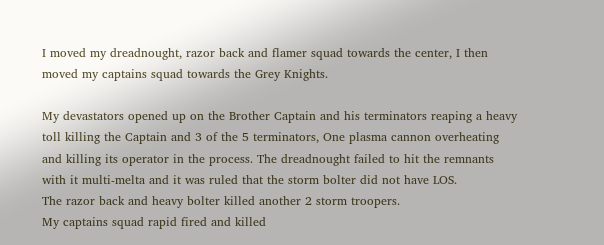I moved my dreadnought, razor back and flamer squad towards the center, I then moved my captains squad towards the Grey Knights.

My devastators opened up on the Brother Captain and his terminators reaping a heavy toll killing the Captain and 3 of the 5 terminators, One plasma cannon overheating and killing its operator in the process. The dreadnought failed to hit the remnants with it multi-melta and it was ruled that the storm bolter did not have LOS.
The razor back and heavy bolter killed another 2 storm troopers.
My captains squad rapid fired and killed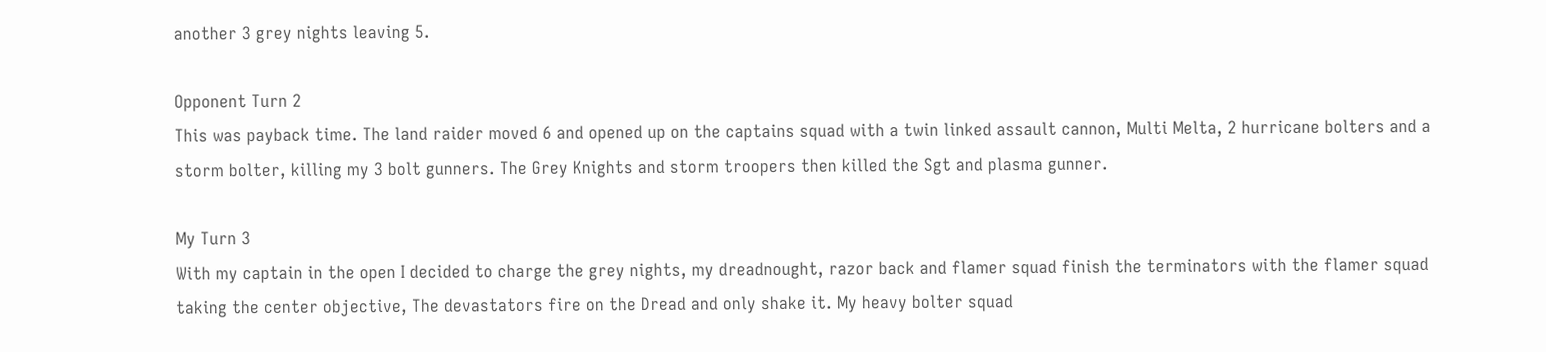another 3 grey nights leaving 5.

Opponent Turn 2
This was payback time. The land raider moved 6 and opened up on the captains squad with a twin linked assault cannon, Multi Melta, 2 hurricane bolters and a storm bolter, killing my 3 bolt gunners. The Grey Knights and storm troopers then killed the Sgt and plasma gunner.

My Turn 3
With my captain in the open I decided to charge the grey nights, my dreadnought, razor back and flamer squad finish the terminators with the flamer squad taking the center objective, The devastators fire on the Dread and only shake it. My heavy bolter squad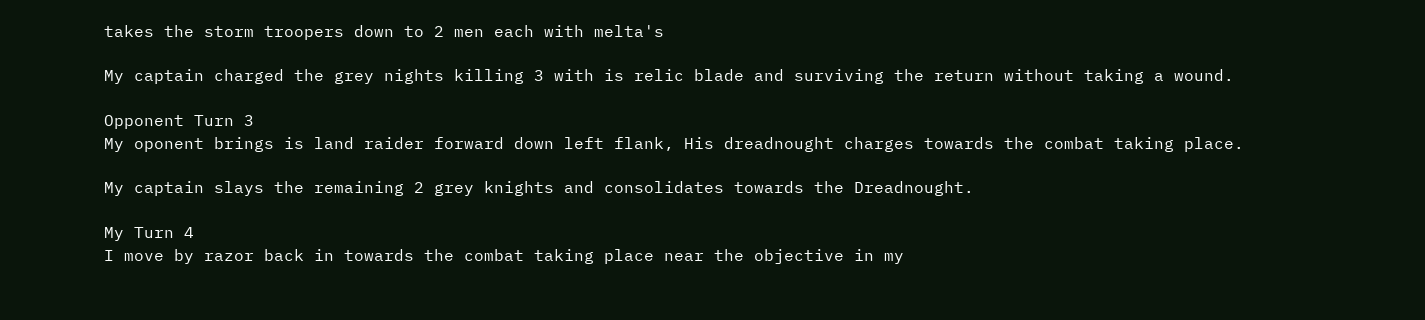takes the storm troopers down to 2 men each with melta's

My captain charged the grey nights killing 3 with is relic blade and surviving the return without taking a wound.

Opponent Turn 3
My oponent brings is land raider forward down left flank, His dreadnought charges towards the combat taking place.

My captain slays the remaining 2 grey knights and consolidates towards the Dreadnought.

My Turn 4
I move by razor back in towards the combat taking place near the objective in my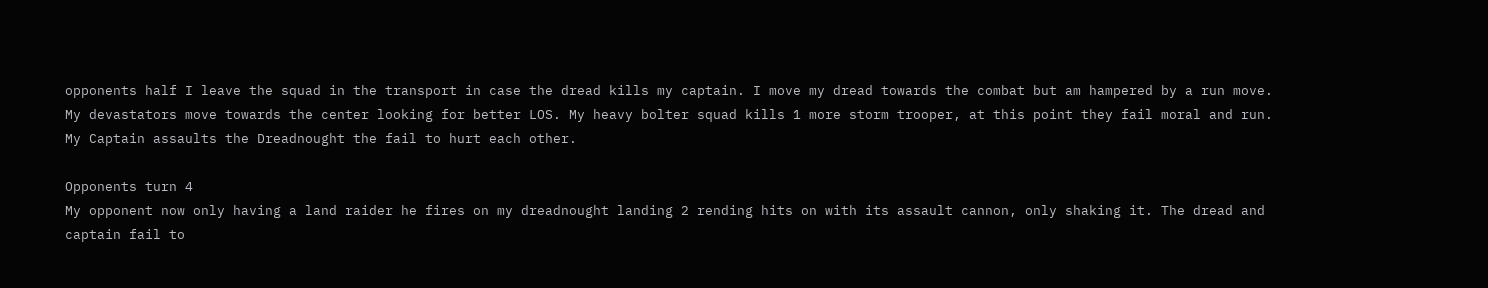opponents half I leave the squad in the transport in case the dread kills my captain. I move my dread towards the combat but am hampered by a run move. My devastators move towards the center looking for better LOS. My heavy bolter squad kills 1 more storm trooper, at this point they fail moral and run.
My Captain assaults the Dreadnought the fail to hurt each other.

Opponents turn 4
My opponent now only having a land raider he fires on my dreadnought landing 2 rending hits on with its assault cannon, only shaking it. The dread and captain fail to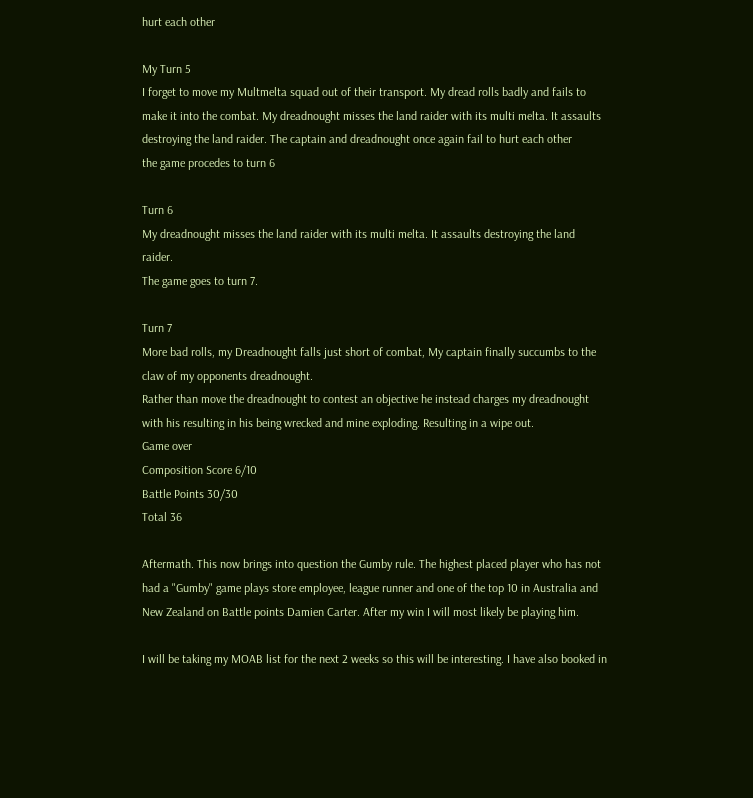hurt each other

My Turn 5
I forget to move my Multmelta squad out of their transport. My dread rolls badly and fails to make it into the combat. My dreadnought misses the land raider with its multi melta. It assaults destroying the land raider. The captain and dreadnought once again fail to hurt each other
the game procedes to turn 6

Turn 6
My dreadnought misses the land raider with its multi melta. It assaults destroying the land raider.
The game goes to turn 7.

Turn 7
More bad rolls, my Dreadnought falls just short of combat, My captain finally succumbs to the claw of my opponents dreadnought.
Rather than move the dreadnought to contest an objective he instead charges my dreadnought with his resulting in his being wrecked and mine exploding. Resulting in a wipe out.
Game over
Composition Score 6/10
Battle Points 30/30
Total 36

Aftermath. This now brings into question the Gumby rule. The highest placed player who has not had a "Gumby" game plays store employee, league runner and one of the top 10 in Australia and New Zealand on Battle points Damien Carter. After my win I will most likely be playing him.

I will be taking my MOAB list for the next 2 weeks so this will be interesting. I have also booked in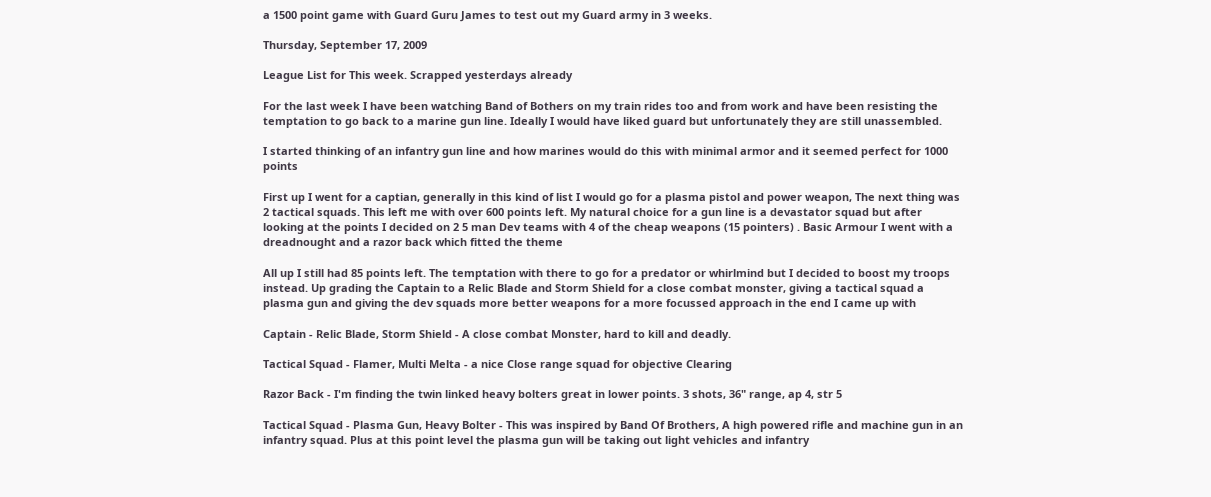a 1500 point game with Guard Guru James to test out my Guard army in 3 weeks.

Thursday, September 17, 2009

League List for This week. Scrapped yesterdays already

For the last week I have been watching Band of Bothers on my train rides too and from work and have been resisting the temptation to go back to a marine gun line. Ideally I would have liked guard but unfortunately they are still unassembled.

I started thinking of an infantry gun line and how marines would do this with minimal armor and it seemed perfect for 1000 points

First up I went for a captian, generally in this kind of list I would go for a plasma pistol and power weapon, The next thing was 2 tactical squads. This left me with over 600 points left. My natural choice for a gun line is a devastator squad but after looking at the points I decided on 2 5 man Dev teams with 4 of the cheap weapons (15 pointers) . Basic Armour I went with a dreadnought and a razor back which fitted the theme

All up I still had 85 points left. The temptation with there to go for a predator or whirlmind but I decided to boost my troops instead. Up grading the Captain to a Relic Blade and Storm Shield for a close combat monster, giving a tactical squad a plasma gun and giving the dev squads more better weapons for a more focussed approach in the end I came up with

Captain - Relic Blade, Storm Shield - A close combat Monster, hard to kill and deadly.

Tactical Squad - Flamer, Multi Melta - a nice Close range squad for objective Clearing

Razor Back - I'm finding the twin linked heavy bolters great in lower points. 3 shots, 36" range, ap 4, str 5

Tactical Squad - Plasma Gun, Heavy Bolter - This was inspired by Band Of Brothers, A high powered rifle and machine gun in an infantry squad. Plus at this point level the plasma gun will be taking out light vehicles and infantry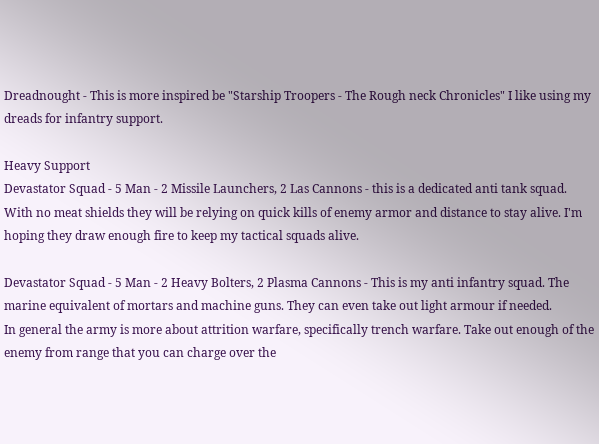Dreadnought - This is more inspired be "Starship Troopers - The Rough neck Chronicles" I like using my dreads for infantry support.

Heavy Support
Devastator Squad - 5 Man - 2 Missile Launchers, 2 Las Cannons - this is a dedicated anti tank squad. With no meat shields they will be relying on quick kills of enemy armor and distance to stay alive. I'm hoping they draw enough fire to keep my tactical squads alive.

Devastator Squad - 5 Man - 2 Heavy Bolters, 2 Plasma Cannons - This is my anti infantry squad. The marine equivalent of mortars and machine guns. They can even take out light armour if needed.
In general the army is more about attrition warfare, specifically trench warfare. Take out enough of the enemy from range that you can charge over the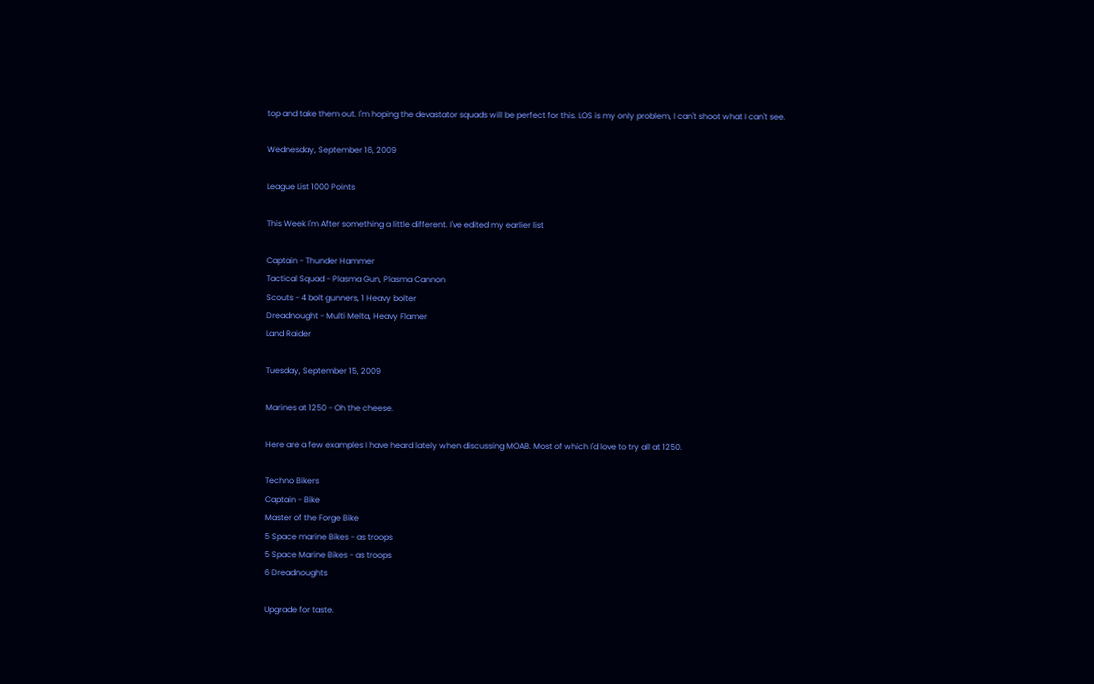top and take them out. I'm hoping the devastator squads will be perfect for this. LOS is my only problem, I can't shoot what I can't see.

Wednesday, September 16, 2009

League List 1000 Points

This Week I'm After something a little different. I've edited my earlier list

Captain - Thunder Hammer
Tactical Squad - Plasma Gun, Plasma Cannon
Scouts - 4 bolt gunners, 1 Heavy bolter
Dreadnought - Multi Melta, Heavy Flamer
Land Raider

Tuesday, September 15, 2009

Marines at 1250 - Oh the cheese.

Here are a few examples I have heard lately when discussing MOAB. Most of which I'd love to try all at 1250.

Techno Bikers
Captain - Bike
Master of the Forge Bike
5 Space marine Bikes - as troops
5 Space Marine Bikes - as troops
6 Dreadnoughts

Upgrade for taste.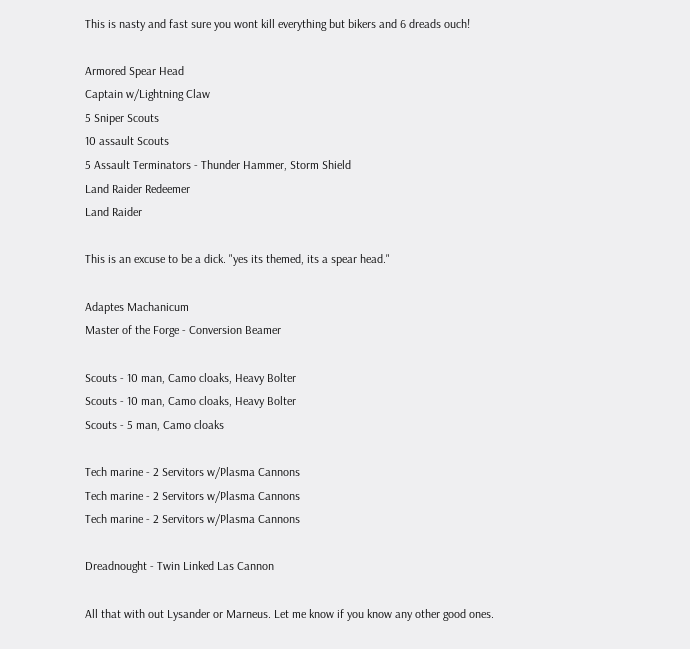This is nasty and fast sure you wont kill everything but bikers and 6 dreads ouch!

Armored Spear Head
Captain w/Lightning Claw
5 Sniper Scouts
10 assault Scouts
5 Assault Terminators - Thunder Hammer, Storm Shield
Land Raider Redeemer
Land Raider

This is an excuse to be a dick. "yes its themed, its a spear head."

Adaptes Machanicum
Master of the Forge - Conversion Beamer

Scouts - 10 man, Camo cloaks, Heavy Bolter
Scouts - 10 man, Camo cloaks, Heavy Bolter
Scouts - 5 man, Camo cloaks

Tech marine - 2 Servitors w/Plasma Cannons
Tech marine - 2 Servitors w/Plasma Cannons
Tech marine - 2 Servitors w/Plasma Cannons

Dreadnought - Twin Linked Las Cannon

All that with out Lysander or Marneus. Let me know if you know any other good ones.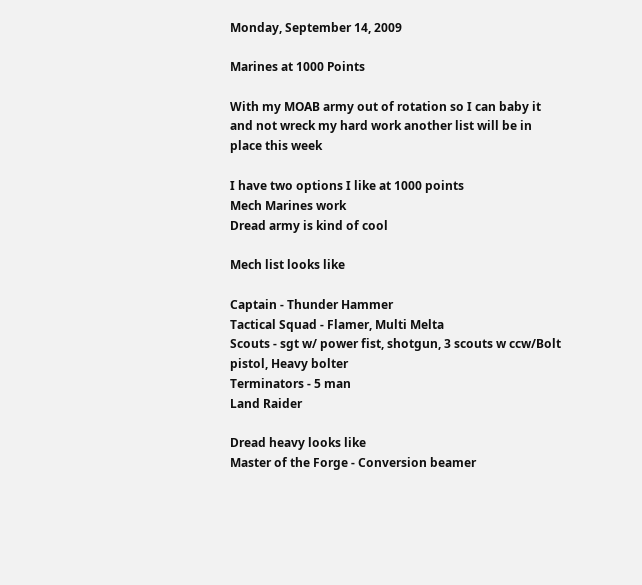Monday, September 14, 2009

Marines at 1000 Points

With my MOAB army out of rotation so I can baby it and not wreck my hard work another list will be in place this week

I have two options I like at 1000 points
Mech Marines work
Dread army is kind of cool

Mech list looks like

Captain - Thunder Hammer
Tactical Squad - Flamer, Multi Melta
Scouts - sgt w/ power fist, shotgun, 3 scouts w ccw/Bolt pistol, Heavy bolter
Terminators - 5 man
Land Raider

Dread heavy looks like
Master of the Forge - Conversion beamer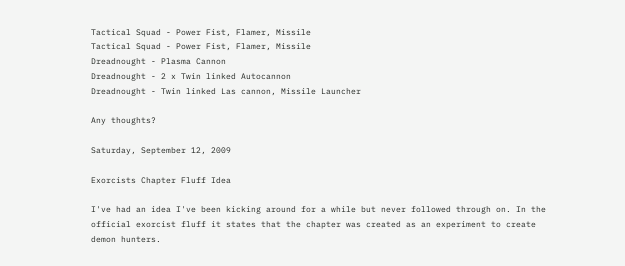Tactical Squad - Power Fist, Flamer, Missile
Tactical Squad - Power Fist, Flamer, Missile
Dreadnought - Plasma Cannon
Dreadnought - 2 x Twin linked Autocannon
Dreadnought - Twin linked Las cannon, Missile Launcher

Any thoughts?

Saturday, September 12, 2009

Exorcists Chapter Fluff Idea

I've had an idea I've been kicking around for a while but never followed through on. In the official exorcist fluff it states that the chapter was created as an experiment to create demon hunters.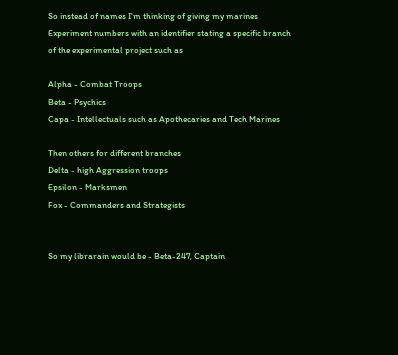So instead of names I'm thinking of giving my marines Experiment numbers with an identifier stating a specific branch of the experimental project such as

Alpha - Combat Troops
Beta - Psychics
Capa - Intellectuals such as Apothecaries and Tech Marines

Then others for different branches
Delta - high Aggression troops
Epsilon - Marksmen
Fox - Commanders and Strategists


So my librarain would be - Beta-247, Captain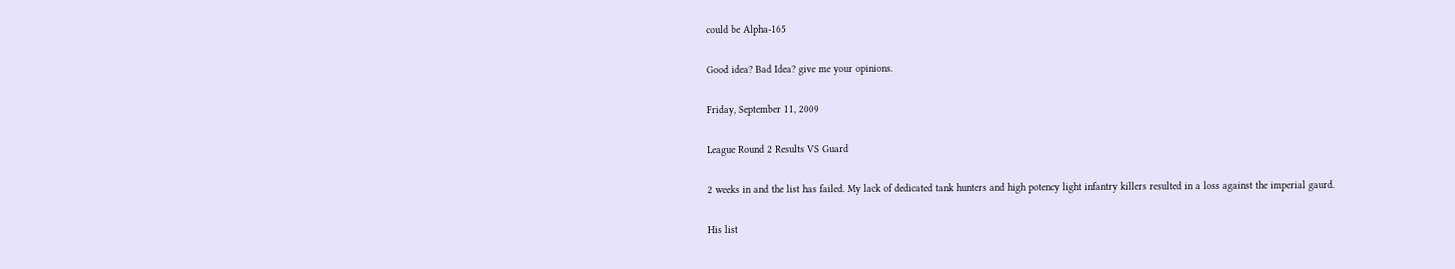could be Alpha-165

Good idea? Bad Idea? give me your opinions.

Friday, September 11, 2009

League Round 2 Results VS Guard

2 weeks in and the list has failed. My lack of dedicated tank hunters and high potency light infantry killers resulted in a loss against the imperial gaurd.

His list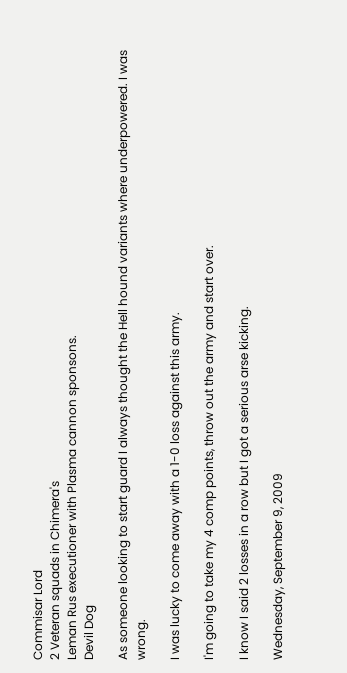Commisar Lord
2 Veteran squads in Chimera's
Leman Rus executioner with Plasma cannon sponsons.
Devil Dog

As someone looking to start guard I always thought the Hell hound variants where underpowered. I was wrong.

I was lucky to come away with a 1-0 loss against this army.

I'm going to take my 4 comp points, throw out the army and start over.

I know I said 2 losses in a row but I got a serious arse kicking.

Wednesday, September 9, 2009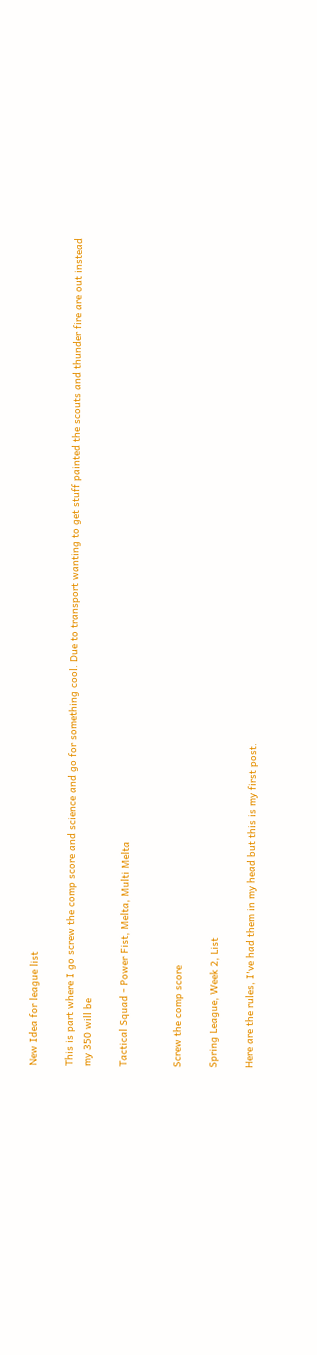New Idea for league list

This is part where I go screw the comp score and science and go for something cool. Due to transport wanting to get stuff painted the scouts and thunder fire are out instead my 350 will be

Tactical Squad - Power Fist, Melta, Multi Melta


Screw the comp score

Spring League, Week 2, List

Here are the rules, I've had them in my head but this is my first post.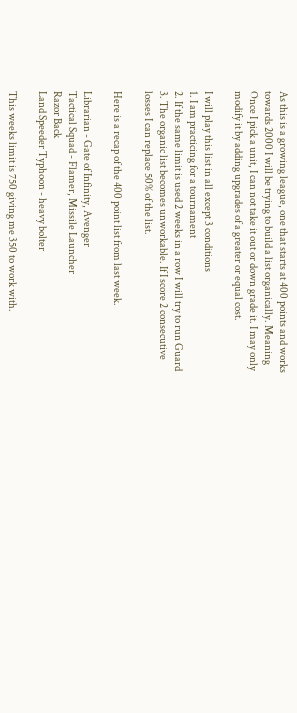As this is a growing league, one that starts at 400 points and works towards 2000 I will be trying to build a list organically. Meaning Once I pick a unit, I can not take it out or down grade it. I may only modify it by adding upgrades of a greater or equal cost.

I will play this list in all except 3 conditions
1. I am practicing for a tournament
2. If the same limit is used 2 weeks in a row I will try to run Guard
3. The organic list becomes unworkable. If I score 2 consecutive losses I can replace 50% of the list.

Here is a recap of the 400 point list from last week.

Librarian - Gate of Infinity, Avenger
Tactical Squad - Flamer, Missile Launcher
Razor Back
Land Speeder Typhoon - heavy bolter

This weeks limit is 750 giving me 350 to work with.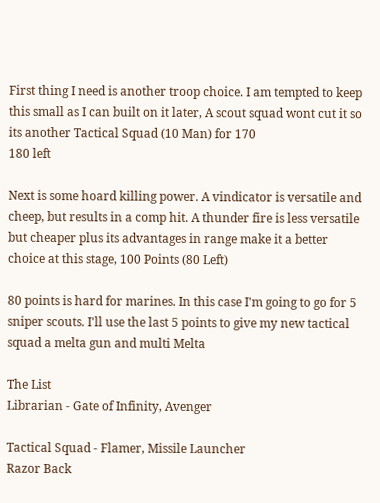First thing I need is another troop choice. I am tempted to keep this small as I can built on it later, A scout squad wont cut it so its another Tactical Squad (10 Man) for 170
180 left

Next is some hoard killing power. A vindicator is versatile and cheep, but results in a comp hit. A thunder fire is less versatile but cheaper plus its advantages in range make it a better choice at this stage, 100 Points (80 Left)

80 points is hard for marines. In this case I'm going to go for 5 sniper scouts. I'll use the last 5 points to give my new tactical squad a melta gun and multi Melta

The List
Librarian - Gate of Infinity, Avenger

Tactical Squad - Flamer, Missile Launcher
Razor Back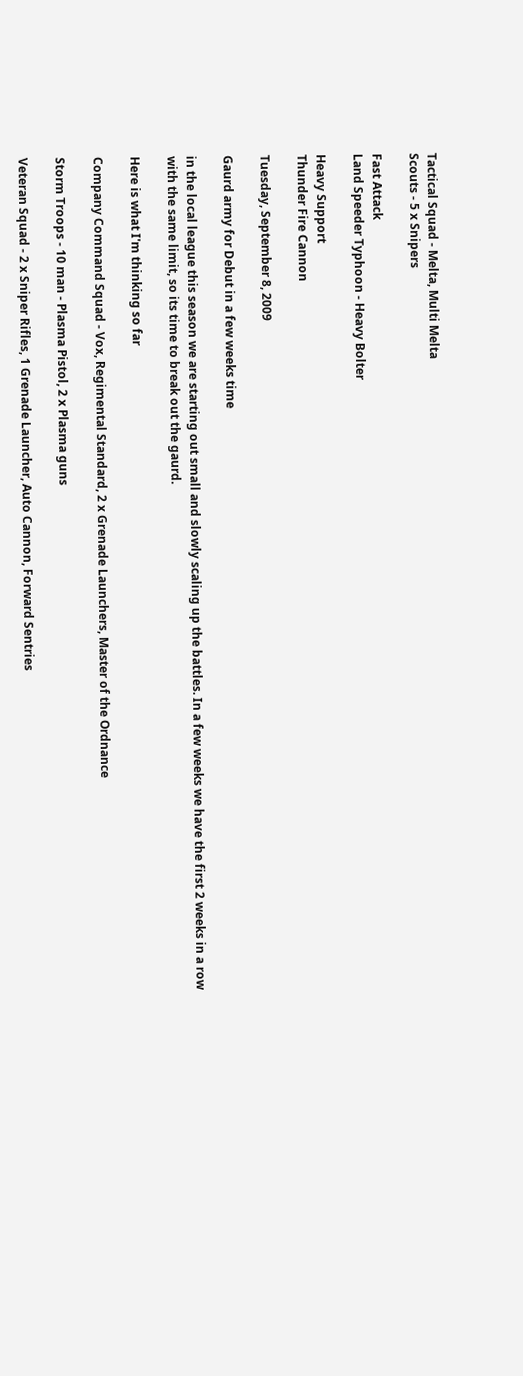Tactical Squad - Melta, Multi Melta
Scouts - 5 x Snipers

Fast Attack
Land Speeder Typhoon - Heavy Bolter

Heavy Support
Thunder Fire Cannon

Tuesday, September 8, 2009

Gaurd army for Debut in a few weeks time

in the local league this season we are starting out small and slowly scaling up the battles. In a few weeks we have the first 2 weeks in a row with the same limit, so its time to break out the gaurd.

Here is what I'm thinking so far

Company Command Squad - Vox, Regimental Standard, 2 x Grenade Launchers, Master of the Ordnance

Storm Troops - 10 man - Plasma Pistol, 2 x Plasma guns

Veteran Squad - 2 x Sniper Rifles, 1 Grenade Launcher, Auto Cannon, Forward Sentries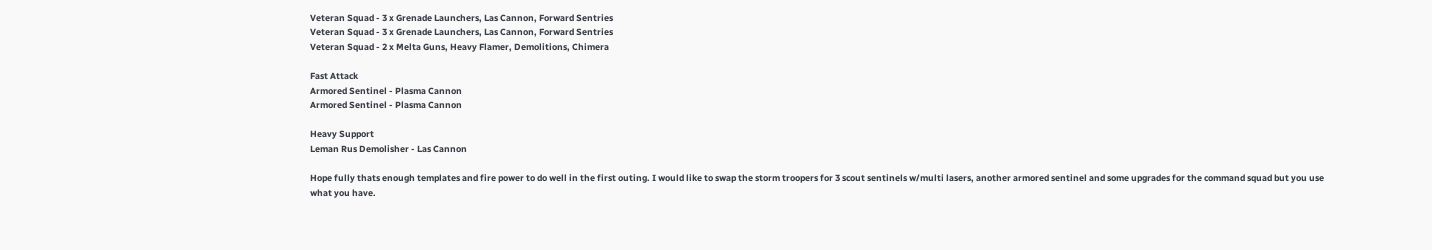Veteran Squad - 3 x Grenade Launchers, Las Cannon, Forward Sentries
Veteran Squad - 3 x Grenade Launchers, Las Cannon, Forward Sentries
Veteran Squad - 2 x Melta Guns, Heavy Flamer, Demolitions, Chimera

Fast Attack
Armored Sentinel - Plasma Cannon
Armored Sentinel - Plasma Cannon

Heavy Support
Leman Rus Demolisher - Las Cannon

Hope fully thats enough templates and fire power to do well in the first outing. I would like to swap the storm troopers for 3 scout sentinels w/multi lasers, another armored sentinel and some upgrades for the command squad but you use what you have.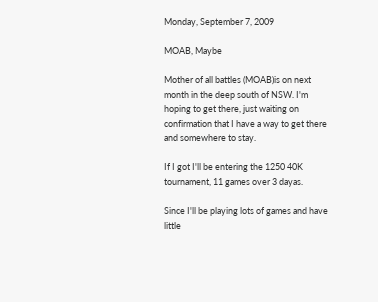Monday, September 7, 2009

MOAB, Maybe

Mother of all battles (MOAB)is on next month in the deep south of NSW. I'm hoping to get there, just waiting on confirmation that I have a way to get there and somewhere to stay.

If I got I'll be entering the 1250 40K tournament, 11 games over 3 dayas.

Since I'll be playing lots of games and have little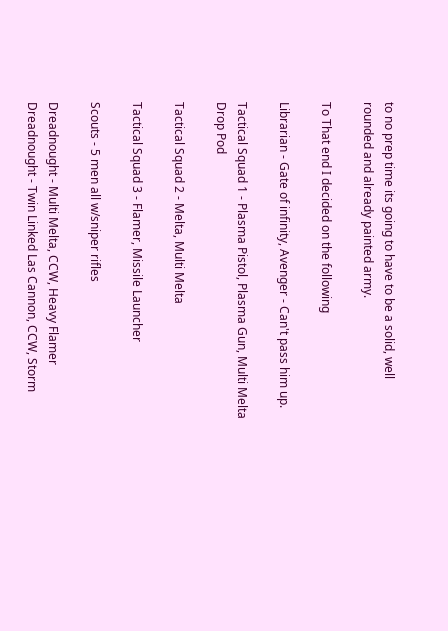to no prep time its going to have to be a solid, well rounded and already painted army.

To That end I decided on the following

Librarian - Gate of infinity, Avenger - Can't pass him up.

Tactical Squad 1 - Plasma Pistol, Plasma Gun, Multi Melta
Drop Pod

Tactical Squad 2 - Melta, Multi Melta

Tactical Squad 3 - Flamer, Missile Launcher

Scouts - 5 men all w/sniper rifles

Dreadnought - Multi Melta, CCW, Heavy Flamer
Dreadnought - Twin Linked Las Cannon, CCW, Storm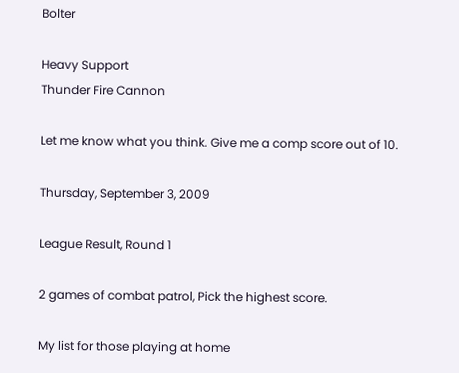Bolter

Heavy Support
Thunder Fire Cannon

Let me know what you think. Give me a comp score out of 10.

Thursday, September 3, 2009

League Result, Round 1

2 games of combat patrol, Pick the highest score.

My list for those playing at home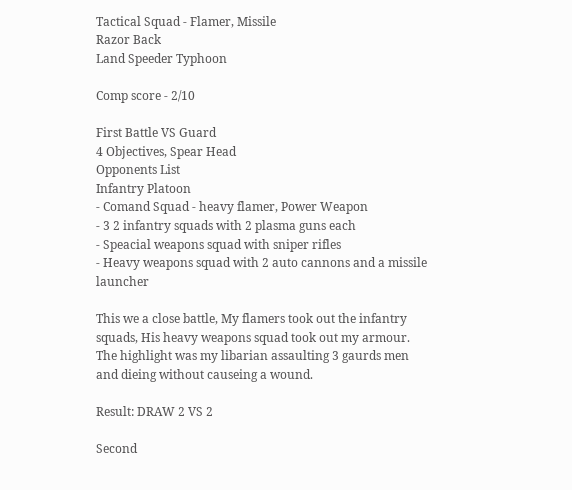Tactical Squad - Flamer, Missile
Razor Back
Land Speeder Typhoon

Comp score - 2/10

First Battle VS Guard
4 Objectives, Spear Head
Opponents List
Infantry Platoon
- Comand Squad - heavy flamer, Power Weapon
- 3 2 infantry squads with 2 plasma guns each
- Speacial weapons squad with sniper rifles
- Heavy weapons squad with 2 auto cannons and a missile launcher

This we a close battle, My flamers took out the infantry squads, His heavy weapons squad took out my armour. The highlight was my libarian assaulting 3 gaurds men and dieing without causeing a wound.

Result: DRAW 2 VS 2

Second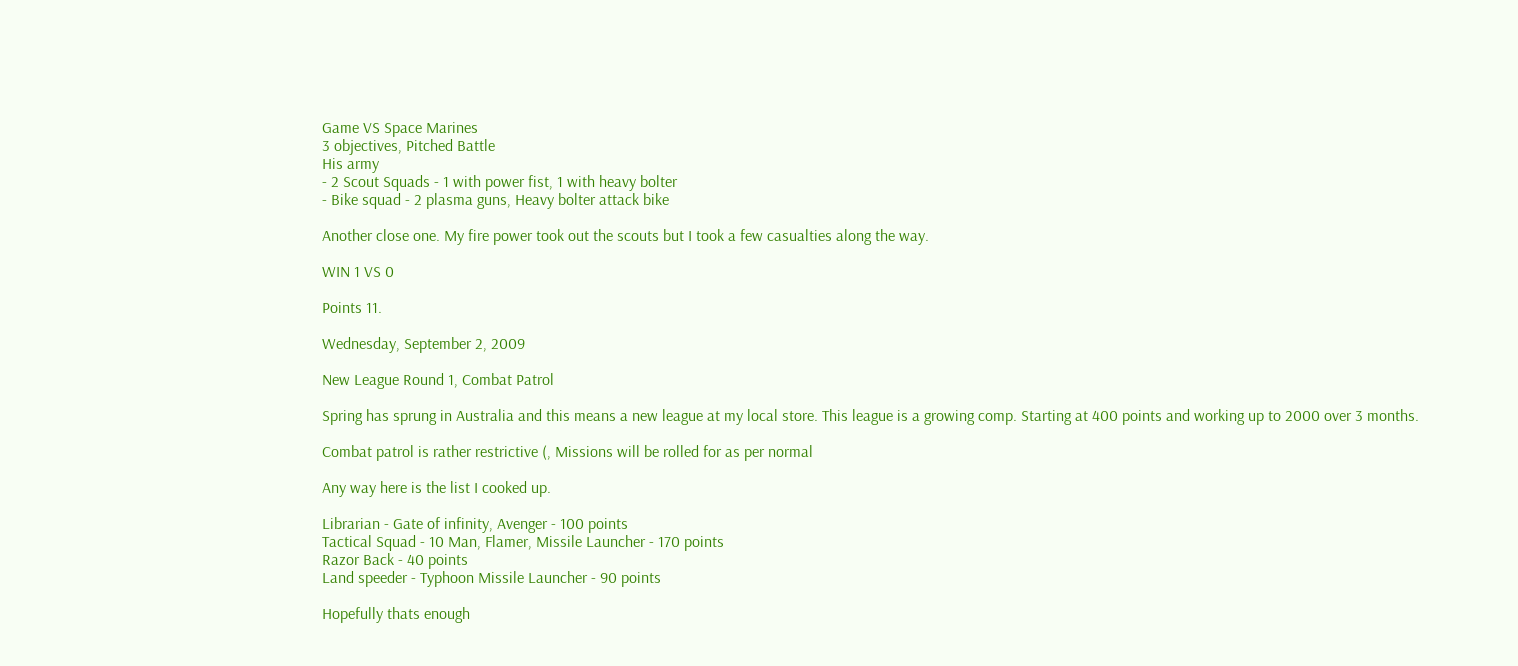Game VS Space Marines
3 objectives, Pitched Battle
His army
- 2 Scout Squads - 1 with power fist, 1 with heavy bolter
- Bike squad - 2 plasma guns, Heavy bolter attack bike

Another close one. My fire power took out the scouts but I took a few casualties along the way.

WIN 1 VS 0

Points 11.

Wednesday, September 2, 2009

New League Round 1, Combat Patrol

Spring has sprung in Australia and this means a new league at my local store. This league is a growing comp. Starting at 400 points and working up to 2000 over 3 months.

Combat patrol is rather restrictive (, Missions will be rolled for as per normal

Any way here is the list I cooked up.

Librarian - Gate of infinity, Avenger - 100 points
Tactical Squad - 10 Man, Flamer, Missile Launcher - 170 points
Razor Back - 40 points
Land speeder - Typhoon Missile Launcher - 90 points

Hopefully thats enough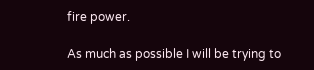fire power.

As much as possible I will be trying to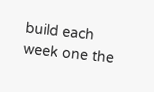build each week one the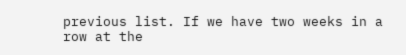previous list. If we have two weeks in a row at the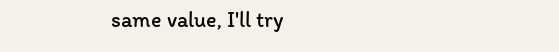same value, I'll try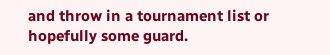and throw in a tournament list or hopefully some guard.